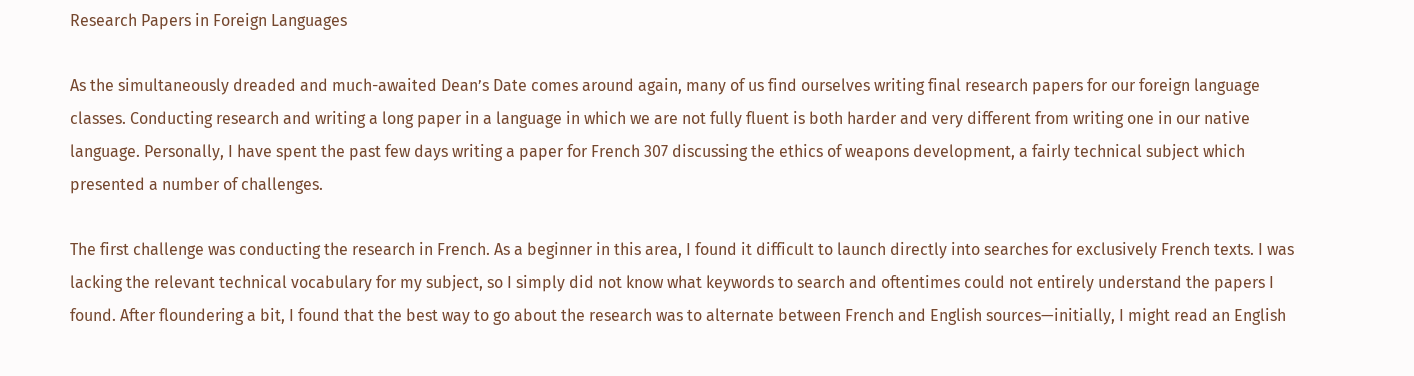Research Papers in Foreign Languages

As the simultaneously dreaded and much-awaited Dean’s Date comes around again, many of us find ourselves writing final research papers for our foreign language classes. Conducting research and writing a long paper in a language in which we are not fully fluent is both harder and very different from writing one in our native language. Personally, I have spent the past few days writing a paper for French 307 discussing the ethics of weapons development, a fairly technical subject which presented a number of challenges.

The first challenge was conducting the research in French. As a beginner in this area, I found it difficult to launch directly into searches for exclusively French texts. I was lacking the relevant technical vocabulary for my subject, so I simply did not know what keywords to search and oftentimes could not entirely understand the papers I found. After floundering a bit, I found that the best way to go about the research was to alternate between French and English sources—initially, I might read an English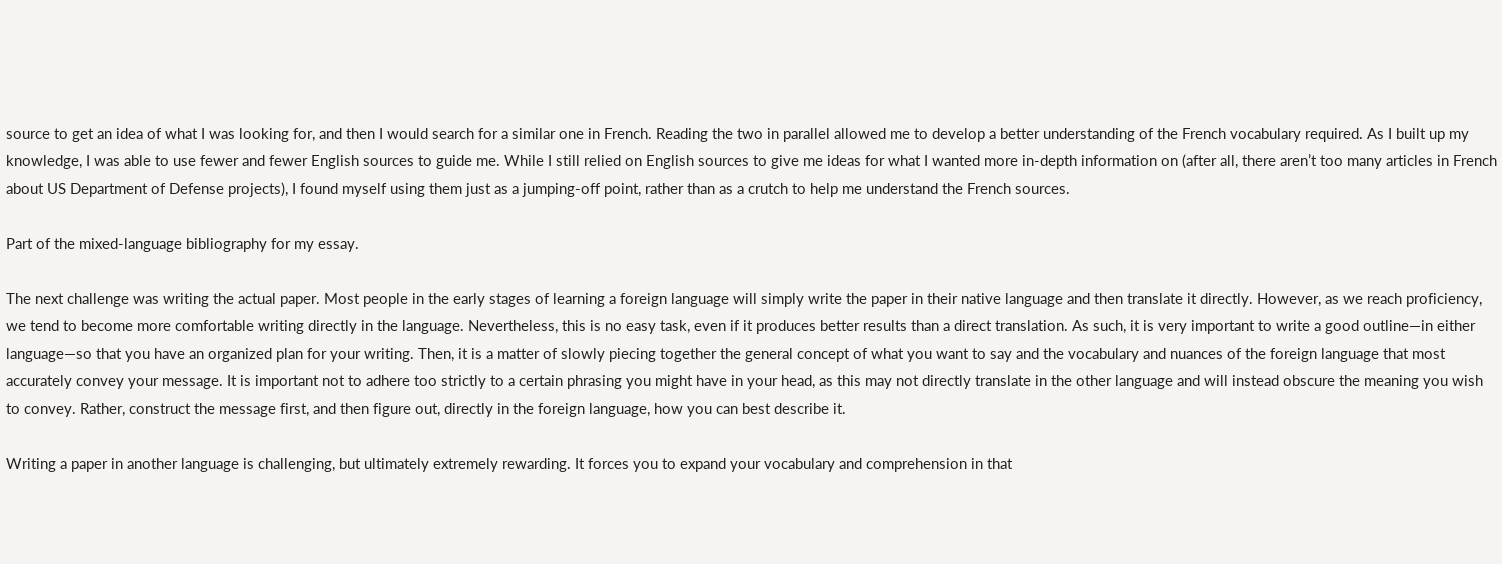source to get an idea of what I was looking for, and then I would search for a similar one in French. Reading the two in parallel allowed me to develop a better understanding of the French vocabulary required. As I built up my knowledge, I was able to use fewer and fewer English sources to guide me. While I still relied on English sources to give me ideas for what I wanted more in-depth information on (after all, there aren’t too many articles in French about US Department of Defense projects), I found myself using them just as a jumping-off point, rather than as a crutch to help me understand the French sources.

Part of the mixed-language bibliography for my essay.

The next challenge was writing the actual paper. Most people in the early stages of learning a foreign language will simply write the paper in their native language and then translate it directly. However, as we reach proficiency, we tend to become more comfortable writing directly in the language. Nevertheless, this is no easy task, even if it produces better results than a direct translation. As such, it is very important to write a good outline—in either language—so that you have an organized plan for your writing. Then, it is a matter of slowly piecing together the general concept of what you want to say and the vocabulary and nuances of the foreign language that most accurately convey your message. It is important not to adhere too strictly to a certain phrasing you might have in your head, as this may not directly translate in the other language and will instead obscure the meaning you wish to convey. Rather, construct the message first, and then figure out, directly in the foreign language, how you can best describe it.

Writing a paper in another language is challenging, but ultimately extremely rewarding. It forces you to expand your vocabulary and comprehension in that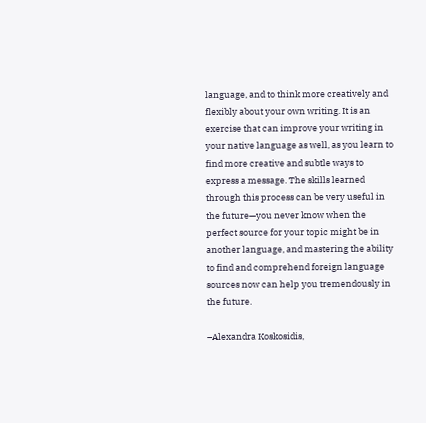language, and to think more creatively and flexibly about your own writing. It is an exercise that can improve your writing in your native language as well, as you learn to find more creative and subtle ways to express a message. The skills learned through this process can be very useful in the future—you never know when the perfect source for your topic might be in another language, and mastering the ability to find and comprehend foreign language sources now can help you tremendously in the future.

–Alexandra Koskosidis,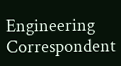Engineering Correspondent